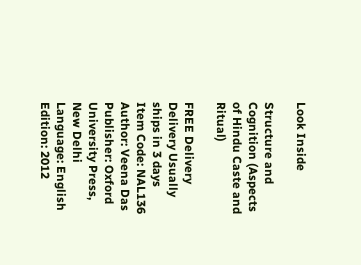Look Inside

Structure and Cognition (Aspects of Hindu Caste and Ritual)

FREE Delivery
Delivery Usually ships in 3 days
Item Code: NAL136
Author: Veena Das
Publisher: Oxford University Press, New Delhi
Language: English
Edition: 2012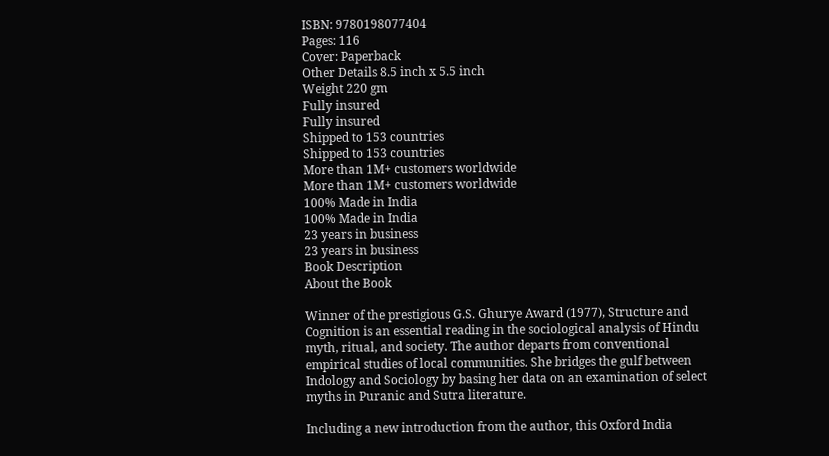ISBN: 9780198077404
Pages: 116
Cover: Paperback
Other Details 8.5 inch x 5.5 inch
Weight 220 gm
Fully insured
Fully insured
Shipped to 153 countries
Shipped to 153 countries
More than 1M+ customers worldwide
More than 1M+ customers worldwide
100% Made in India
100% Made in India
23 years in business
23 years in business
Book Description
About the Book

Winner of the prestigious G.S. Ghurye Award (1977), Structure and Cognition is an essential reading in the sociological analysis of Hindu myth, ritual, and society. The author departs from conventional empirical studies of local communities. She bridges the gulf between Indology and Sociology by basing her data on an examination of select myths in Puranic and Sutra literature.

Including a new introduction from the author, this Oxford India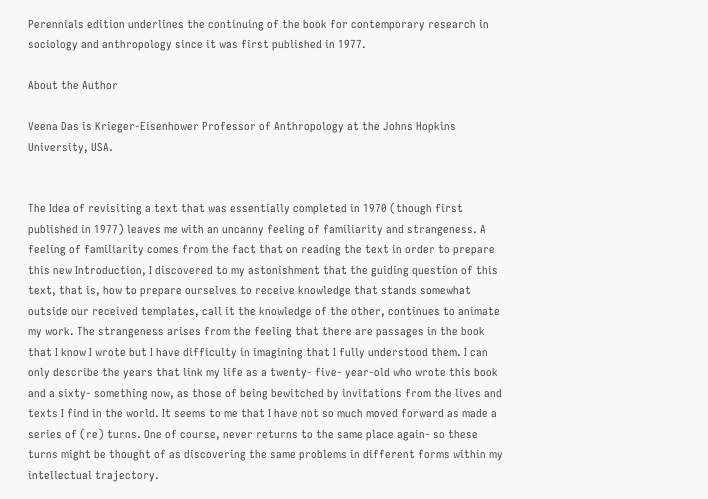Perennials edition underlines the continuing of the book for contemporary research in sociology and anthropology since it was first published in 1977.

About the Author

Veena Das is Krieger-Eisenhower Professor of Anthropology at the Johns Hopkins University, USA.


The Idea of revisiting a text that was essentially completed in 1970 (though first published in 1977) leaves me with an uncanny feeling of familiarity and strangeness. A feeling of familiarity comes from the fact that on reading the text in order to prepare this new Introduction, I discovered to my astonishment that the guiding question of this text, that is, how to prepare ourselves to receive knowledge that stands somewhat outside our received templates, call it the knowledge of the other, continues to animate my work. The strangeness arises from the feeling that there are passages in the book that I know I wrote but I have difficulty in imagining that I fully understood them. I can only describe the years that link my life as a twenty- five- year-old who wrote this book and a sixty- something now, as those of being bewitched by invitations from the lives and texts I find in the world. It seems to me that I have not so much moved forward as made a series of (re) turns. One of course, never returns to the same place again- so these turns might be thought of as discovering the same problems in different forms within my intellectual trajectory.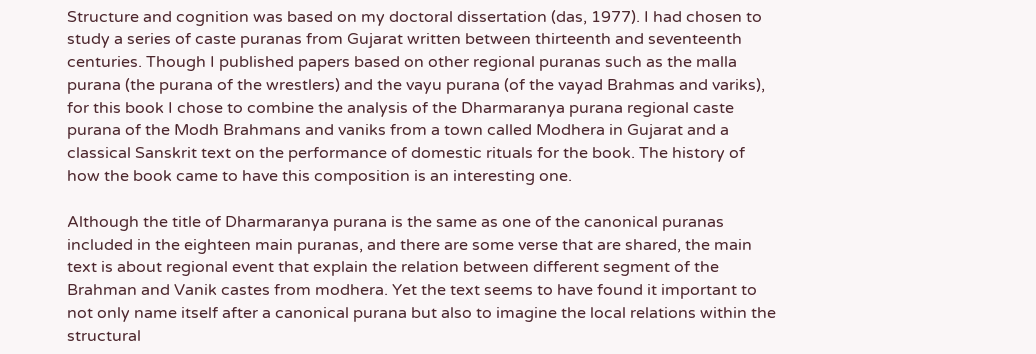Structure and cognition was based on my doctoral dissertation (das, 1977). I had chosen to study a series of caste puranas from Gujarat written between thirteenth and seventeenth centuries. Though I published papers based on other regional puranas such as the malla purana (the purana of the wrestlers) and the vayu purana (of the vayad Brahmas and variks), for this book I chose to combine the analysis of the Dharmaranya purana regional caste purana of the Modh Brahmans and vaniks from a town called Modhera in Gujarat and a classical Sanskrit text on the performance of domestic rituals for the book. The history of how the book came to have this composition is an interesting one.

Although the title of Dharmaranya purana is the same as one of the canonical puranas included in the eighteen main puranas, and there are some verse that are shared, the main text is about regional event that explain the relation between different segment of the Brahman and Vanik castes from modhera. Yet the text seems to have found it important to not only name itself after a canonical purana but also to imagine the local relations within the structural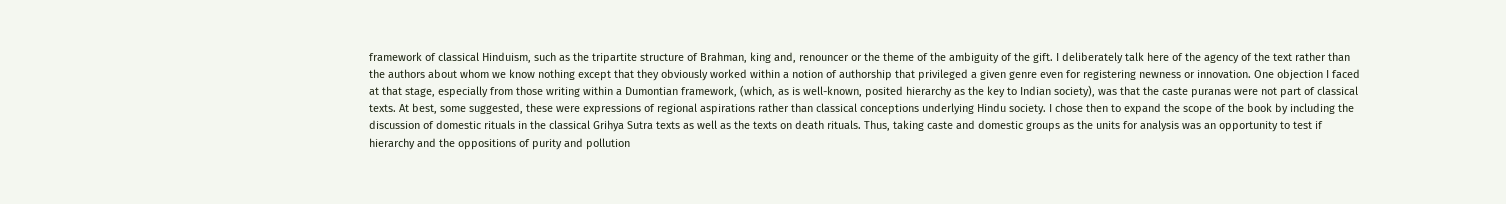framework of classical Hinduism, such as the tripartite structure of Brahman, king and, renouncer or the theme of the ambiguity of the gift. I deliberately talk here of the agency of the text rather than the authors about whom we know nothing except that they obviously worked within a notion of authorship that privileged a given genre even for registering newness or innovation. One objection I faced at that stage, especially from those writing within a Dumontian framework, (which, as is well-known, posited hierarchy as the key to Indian society), was that the caste puranas were not part of classical texts. At best, some suggested, these were expressions of regional aspirations rather than classical conceptions underlying Hindu society. I chose then to expand the scope of the book by including the discussion of domestic rituals in the classical Grihya Sutra texts as well as the texts on death rituals. Thus, taking caste and domestic groups as the units for analysis was an opportunity to test if hierarchy and the oppositions of purity and pollution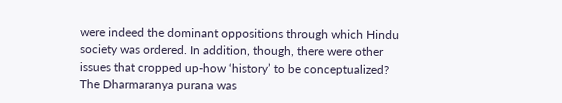were indeed the dominant oppositions through which Hindu society was ordered. In addition, though, there were other issues that cropped up-how ‘history’ to be conceptualized? The Dharmaranya purana was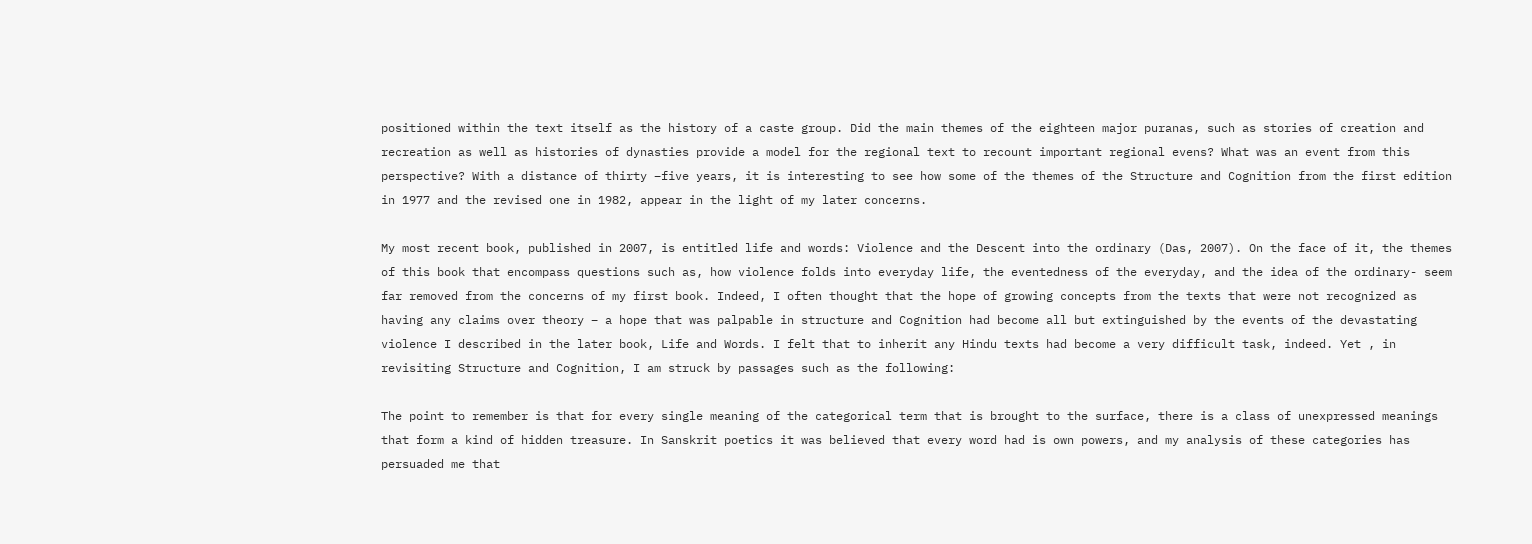positioned within the text itself as the history of a caste group. Did the main themes of the eighteen major puranas, such as stories of creation and recreation as well as histories of dynasties provide a model for the regional text to recount important regional evens? What was an event from this perspective? With a distance of thirty –five years, it is interesting to see how some of the themes of the Structure and Cognition from the first edition in 1977 and the revised one in 1982, appear in the light of my later concerns.

My most recent book, published in 2007, is entitled life and words: Violence and the Descent into the ordinary (Das, 2007). On the face of it, the themes of this book that encompass questions such as, how violence folds into everyday life, the eventedness of the everyday, and the idea of the ordinary- seem far removed from the concerns of my first book. Indeed, I often thought that the hope of growing concepts from the texts that were not recognized as having any claims over theory – a hope that was palpable in structure and Cognition had become all but extinguished by the events of the devastating violence I described in the later book, Life and Words. I felt that to inherit any Hindu texts had become a very difficult task, indeed. Yet , in revisiting Structure and Cognition, I am struck by passages such as the following:

The point to remember is that for every single meaning of the categorical term that is brought to the surface, there is a class of unexpressed meanings that form a kind of hidden treasure. In Sanskrit poetics it was believed that every word had is own powers, and my analysis of these categories has persuaded me that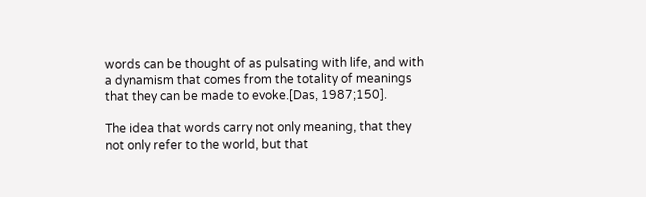words can be thought of as pulsating with life, and with a dynamism that comes from the totality of meanings that they can be made to evoke.[Das, 1987;150].

The idea that words carry not only meaning, that they not only refer to the world, but that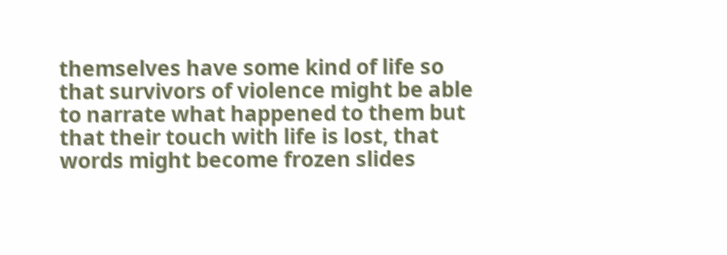themselves have some kind of life so that survivors of violence might be able to narrate what happened to them but that their touch with life is lost, that words might become frozen slides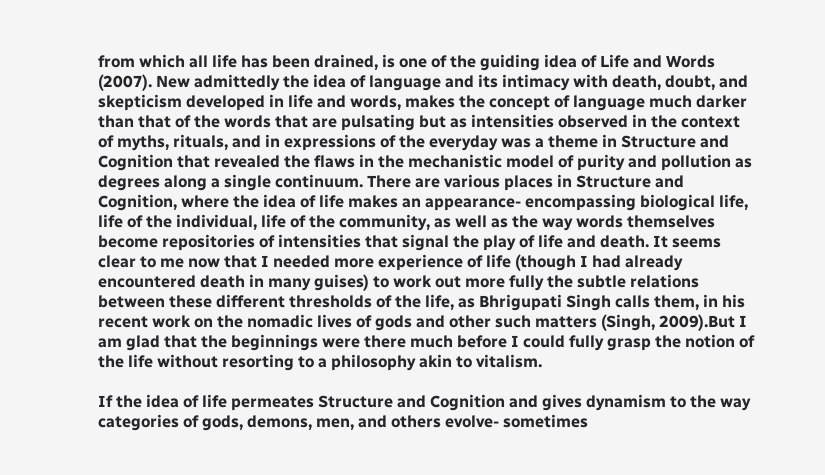from which all life has been drained, is one of the guiding idea of Life and Words (2007). New admittedly the idea of language and its intimacy with death, doubt, and skepticism developed in life and words, makes the concept of language much darker than that of the words that are pulsating but as intensities observed in the context of myths, rituals, and in expressions of the everyday was a theme in Structure and Cognition that revealed the flaws in the mechanistic model of purity and pollution as degrees along a single continuum. There are various places in Structure and Cognition, where the idea of life makes an appearance- encompassing biological life, life of the individual, life of the community, as well as the way words themselves become repositories of intensities that signal the play of life and death. It seems clear to me now that I needed more experience of life (though I had already encountered death in many guises) to work out more fully the subtle relations between these different thresholds of the life, as Bhrigupati Singh calls them, in his recent work on the nomadic lives of gods and other such matters (Singh, 2009).But I am glad that the beginnings were there much before I could fully grasp the notion of the life without resorting to a philosophy akin to vitalism.

If the idea of life permeates Structure and Cognition and gives dynamism to the way categories of gods, demons, men, and others evolve- sometimes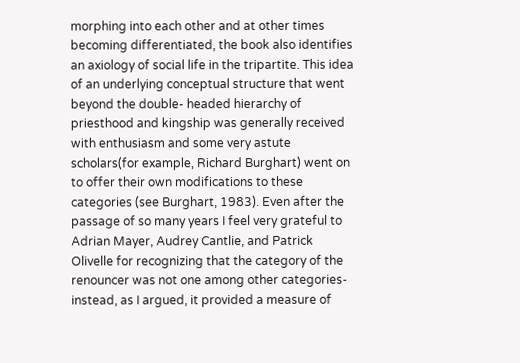morphing into each other and at other times becoming differentiated, the book also identifies an axiology of social life in the tripartite. This idea of an underlying conceptual structure that went beyond the double- headed hierarchy of priesthood and kingship was generally received with enthusiasm and some very astute scholars(for example, Richard Burghart) went on to offer their own modifications to these categories (see Burghart, 1983). Even after the passage of so many years I feel very grateful to Adrian Mayer, Audrey Cantlie, and Patrick Olivelle for recognizing that the category of the renouncer was not one among other categories- instead, as I argued, it provided a measure of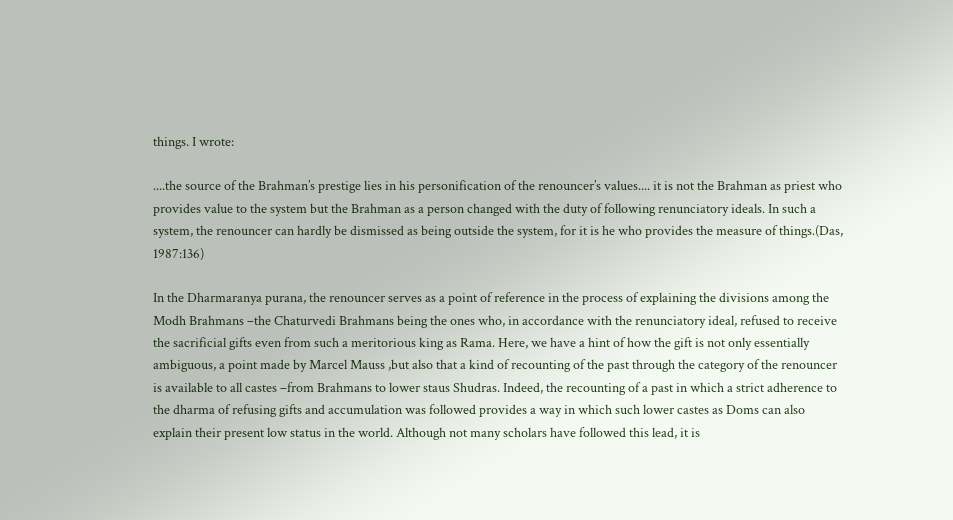things. I wrote:

....the source of the Brahman’s prestige lies in his personification of the renouncer’s values.... it is not the Brahman as priest who provides value to the system but the Brahman as a person changed with the duty of following renunciatory ideals. In such a system, the renouncer can hardly be dismissed as being outside the system, for it is he who provides the measure of things.(Das, 1987:136)

In the Dharmaranya purana, the renouncer serves as a point of reference in the process of explaining the divisions among the Modh Brahmans –the Chaturvedi Brahmans being the ones who, in accordance with the renunciatory ideal, refused to receive the sacrificial gifts even from such a meritorious king as Rama. Here, we have a hint of how the gift is not only essentially ambiguous, a point made by Marcel Mauss ,but also that a kind of recounting of the past through the category of the renouncer is available to all castes –from Brahmans to lower staus Shudras. Indeed, the recounting of a past in which a strict adherence to the dharma of refusing gifts and accumulation was followed provides a way in which such lower castes as Doms can also explain their present low status in the world. Although not many scholars have followed this lead, it is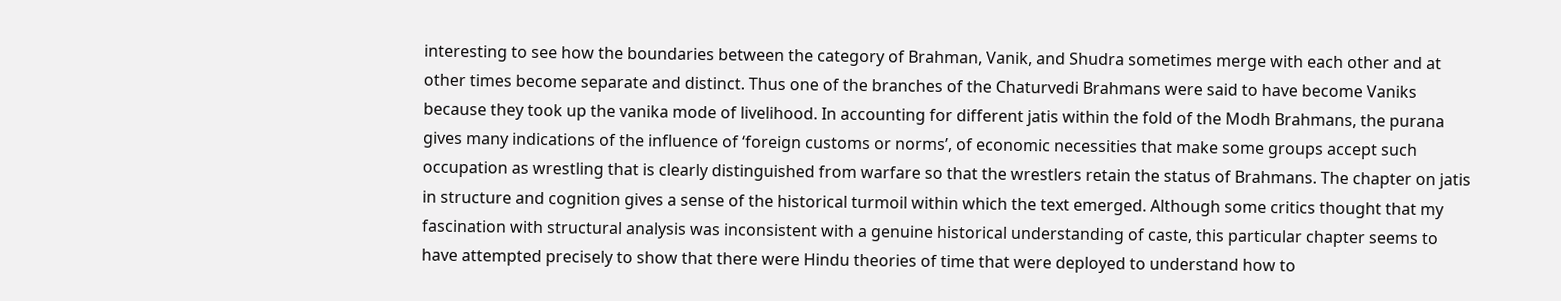interesting to see how the boundaries between the category of Brahman, Vanik, and Shudra sometimes merge with each other and at other times become separate and distinct. Thus one of the branches of the Chaturvedi Brahmans were said to have become Vaniks because they took up the vanika mode of livelihood. In accounting for different jatis within the fold of the Modh Brahmans, the purana gives many indications of the influence of ‘foreign customs or norms’, of economic necessities that make some groups accept such occupation as wrestling that is clearly distinguished from warfare so that the wrestlers retain the status of Brahmans. The chapter on jatis in structure and cognition gives a sense of the historical turmoil within which the text emerged. Although some critics thought that my fascination with structural analysis was inconsistent with a genuine historical understanding of caste, this particular chapter seems to have attempted precisely to show that there were Hindu theories of time that were deployed to understand how to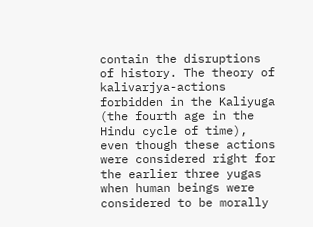contain the disruptions of history. The theory of kalivarjya-actions forbidden in the Kaliyuga (the fourth age in the Hindu cycle of time), even though these actions were considered right for the earlier three yugas when human beings were considered to be morally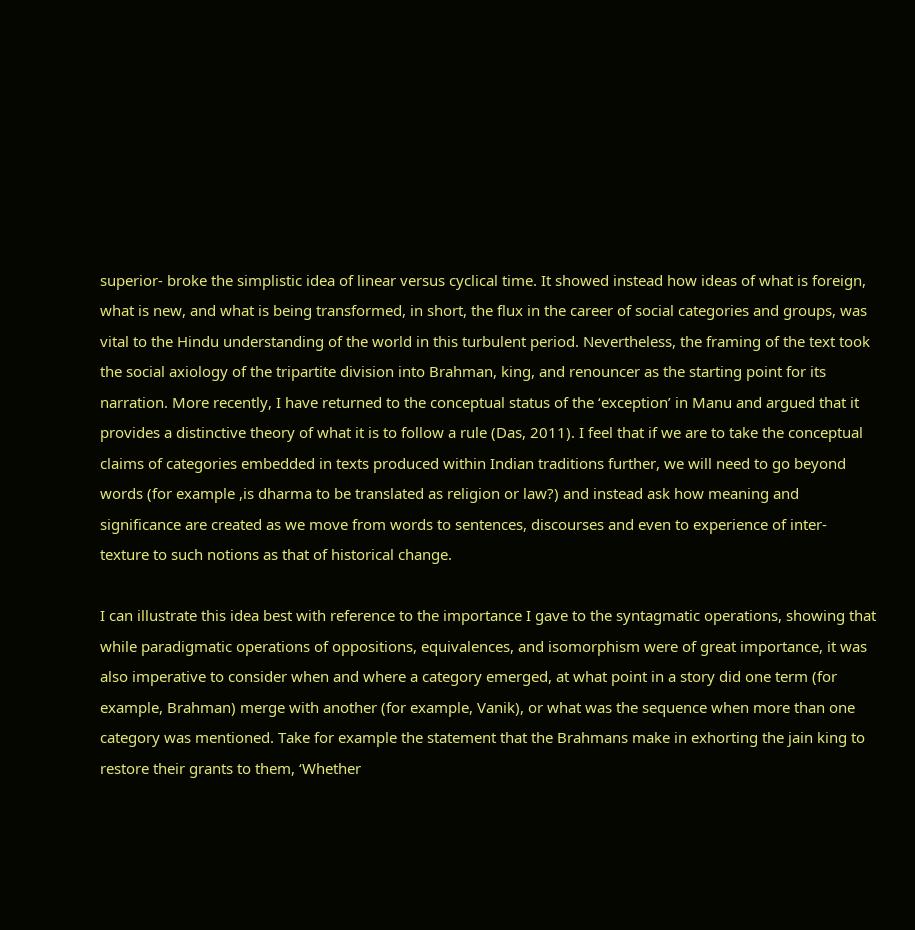superior- broke the simplistic idea of linear versus cyclical time. It showed instead how ideas of what is foreign, what is new, and what is being transformed, in short, the flux in the career of social categories and groups, was vital to the Hindu understanding of the world in this turbulent period. Nevertheless, the framing of the text took the social axiology of the tripartite division into Brahman, king, and renouncer as the starting point for its narration. More recently, I have returned to the conceptual status of the ‘exception’ in Manu and argued that it provides a distinctive theory of what it is to follow a rule (Das, 2011). I feel that if we are to take the conceptual claims of categories embedded in texts produced within Indian traditions further, we will need to go beyond words (for example ,is dharma to be translated as religion or law?) and instead ask how meaning and significance are created as we move from words to sentences, discourses and even to experience of inter- texture to such notions as that of historical change.

I can illustrate this idea best with reference to the importance I gave to the syntagmatic operations, showing that while paradigmatic operations of oppositions, equivalences, and isomorphism were of great importance, it was also imperative to consider when and where a category emerged, at what point in a story did one term (for example, Brahman) merge with another (for example, Vanik), or what was the sequence when more than one category was mentioned. Take for example the statement that the Brahmans make in exhorting the jain king to restore their grants to them, ‘Whether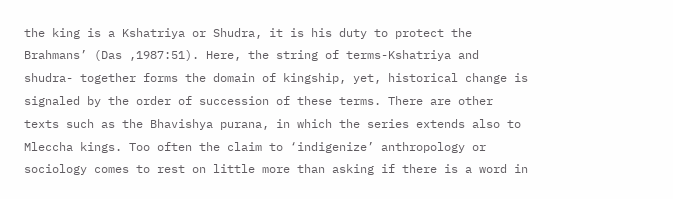the king is a Kshatriya or Shudra, it is his duty to protect the Brahmans’ (Das ,1987:51). Here, the string of terms-Kshatriya and shudra- together forms the domain of kingship, yet, historical change is signaled by the order of succession of these terms. There are other texts such as the Bhavishya purana, in which the series extends also to Mleccha kings. Too often the claim to ‘indigenize’ anthropology or sociology comes to rest on little more than asking if there is a word in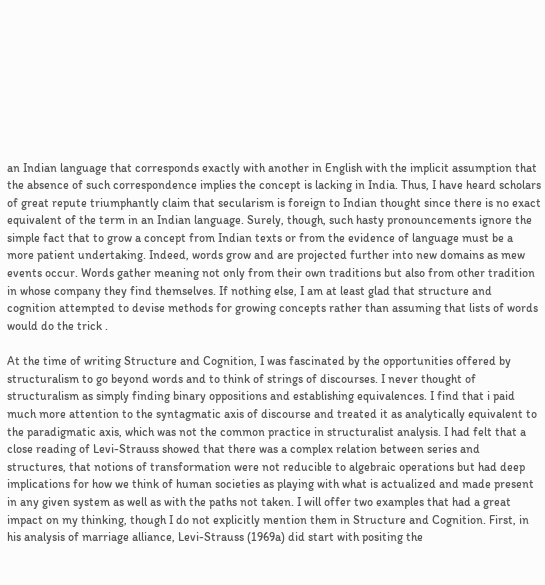an Indian language that corresponds exactly with another in English with the implicit assumption that the absence of such correspondence implies the concept is lacking in India. Thus, I have heard scholars of great repute triumphantly claim that secularism is foreign to Indian thought since there is no exact equivalent of the term in an Indian language. Surely, though, such hasty pronouncements ignore the simple fact that to grow a concept from Indian texts or from the evidence of language must be a more patient undertaking. Indeed, words grow and are projected further into new domains as mew events occur. Words gather meaning not only from their own traditions but also from other tradition in whose company they find themselves. If nothing else, I am at least glad that structure and cognition attempted to devise methods for growing concepts rather than assuming that lists of words would do the trick .

At the time of writing Structure and Cognition, I was fascinated by the opportunities offered by structuralism to go beyond words and to think of strings of discourses. I never thought of structuralism as simply finding binary oppositions and establishing equivalences. I find that i paid much more attention to the syntagmatic axis of discourse and treated it as analytically equivalent to the paradigmatic axis, which was not the common practice in structuralist analysis. I had felt that a close reading of Levi-Strauss showed that there was a complex relation between series and structures, that notions of transformation were not reducible to algebraic operations but had deep implications for how we think of human societies as playing with what is actualized and made present in any given system as well as with the paths not taken. I will offer two examples that had a great impact on my thinking, though I do not explicitly mention them in Structure and Cognition. First, in his analysis of marriage alliance, Levi-Strauss (1969a) did start with positing the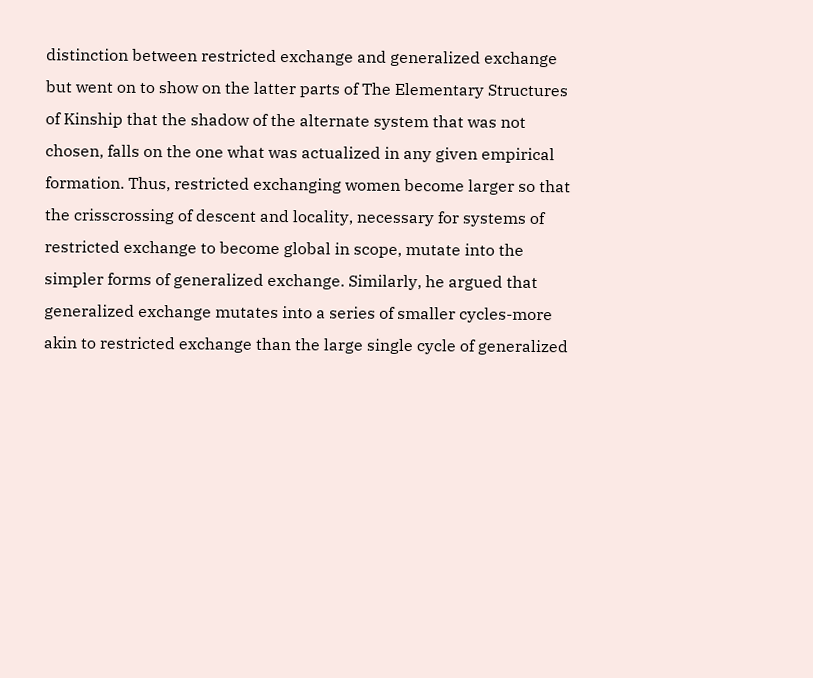distinction between restricted exchange and generalized exchange but went on to show on the latter parts of The Elementary Structures of Kinship that the shadow of the alternate system that was not chosen, falls on the one what was actualized in any given empirical formation. Thus, restricted exchanging women become larger so that the crisscrossing of descent and locality, necessary for systems of restricted exchange to become global in scope, mutate into the simpler forms of generalized exchange. Similarly, he argued that generalized exchange mutates into a series of smaller cycles-more akin to restricted exchange than the large single cycle of generalized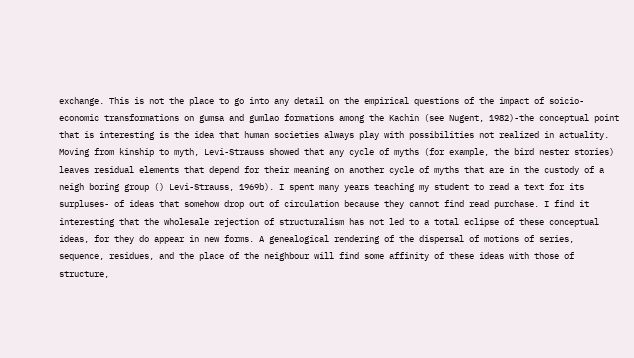exchange. This is not the place to go into any detail on the empirical questions of the impact of soicio-economic transformations on gumsa and gumlao formations among the Kachin (see Nugent, 1982)-the conceptual point that is interesting is the idea that human societies always play with possibilities not realized in actuality. Moving from kinship to myth, Levi-Strauss showed that any cycle of myths (for example, the bird nester stories) leaves residual elements that depend for their meaning on another cycle of myths that are in the custody of a neigh boring group () Levi-Strauss, 1969b). I spent many years teaching my student to read a text for its surpluses- of ideas that somehow drop out of circulation because they cannot find read purchase. I find it interesting that the wholesale rejection of structuralism has not led to a total eclipse of these conceptual ideas, for they do appear in new forms. A genealogical rendering of the dispersal of motions of series, sequence, residues, and the place of the neighbour will find some affinity of these ideas with those of structure,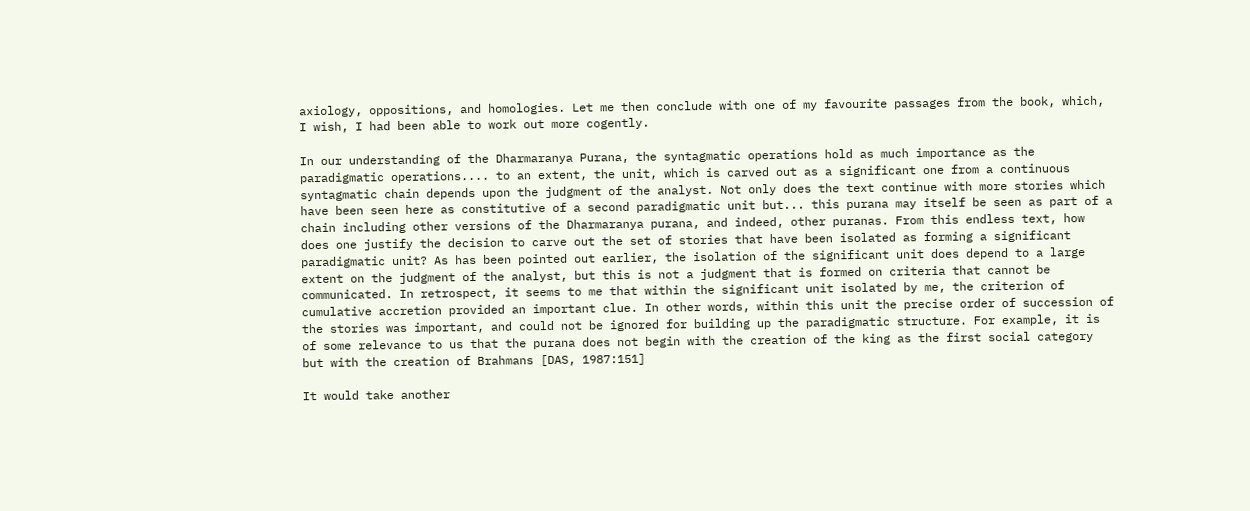axiology, oppositions, and homologies. Let me then conclude with one of my favourite passages from the book, which, I wish, I had been able to work out more cogently.

In our understanding of the Dharmaranya Purana, the syntagmatic operations hold as much importance as the paradigmatic operations.... to an extent, the unit, which is carved out as a significant one from a continuous syntagmatic chain depends upon the judgment of the analyst. Not only does the text continue with more stories which have been seen here as constitutive of a second paradigmatic unit but... this purana may itself be seen as part of a chain including other versions of the Dharmaranya purana, and indeed, other puranas. From this endless text, how does one justify the decision to carve out the set of stories that have been isolated as forming a significant paradigmatic unit? As has been pointed out earlier, the isolation of the significant unit does depend to a large extent on the judgment of the analyst, but this is not a judgment that is formed on criteria that cannot be communicated. In retrospect, it seems to me that within the significant unit isolated by me, the criterion of cumulative accretion provided an important clue. In other words, within this unit the precise order of succession of the stories was important, and could not be ignored for building up the paradigmatic structure. For example, it is of some relevance to us that the purana does not begin with the creation of the king as the first social category but with the creation of Brahmans [DAS, 1987:151]

It would take another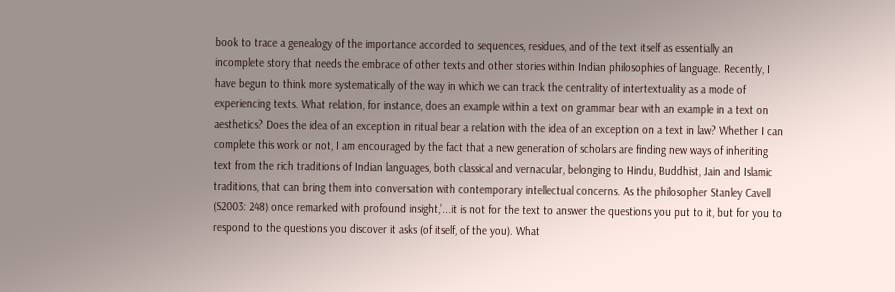book to trace a genealogy of the importance accorded to sequences, residues, and of the text itself as essentially an incomplete story that needs the embrace of other texts and other stories within Indian philosophies of language. Recently, I have begun to think more systematically of the way in which we can track the centrality of intertextuality as a mode of experiencing texts. What relation, for instance, does an example within a text on grammar bear with an example in a text on aesthetics? Does the idea of an exception in ritual bear a relation with the idea of an exception on a text in law? Whether I can complete this work or not, I am encouraged by the fact that a new generation of scholars are finding new ways of inheriting text from the rich traditions of Indian languages, both classical and vernacular, belonging to Hindu, Buddhist, Jain and Islamic traditions, that can bring them into conversation with contemporary intellectual concerns. As the philosopher Stanley Cavell (S2003: 248) once remarked with profound insight,’...it is not for the text to answer the questions you put to it, but for you to respond to the questions you discover it asks (of itself, of the you). What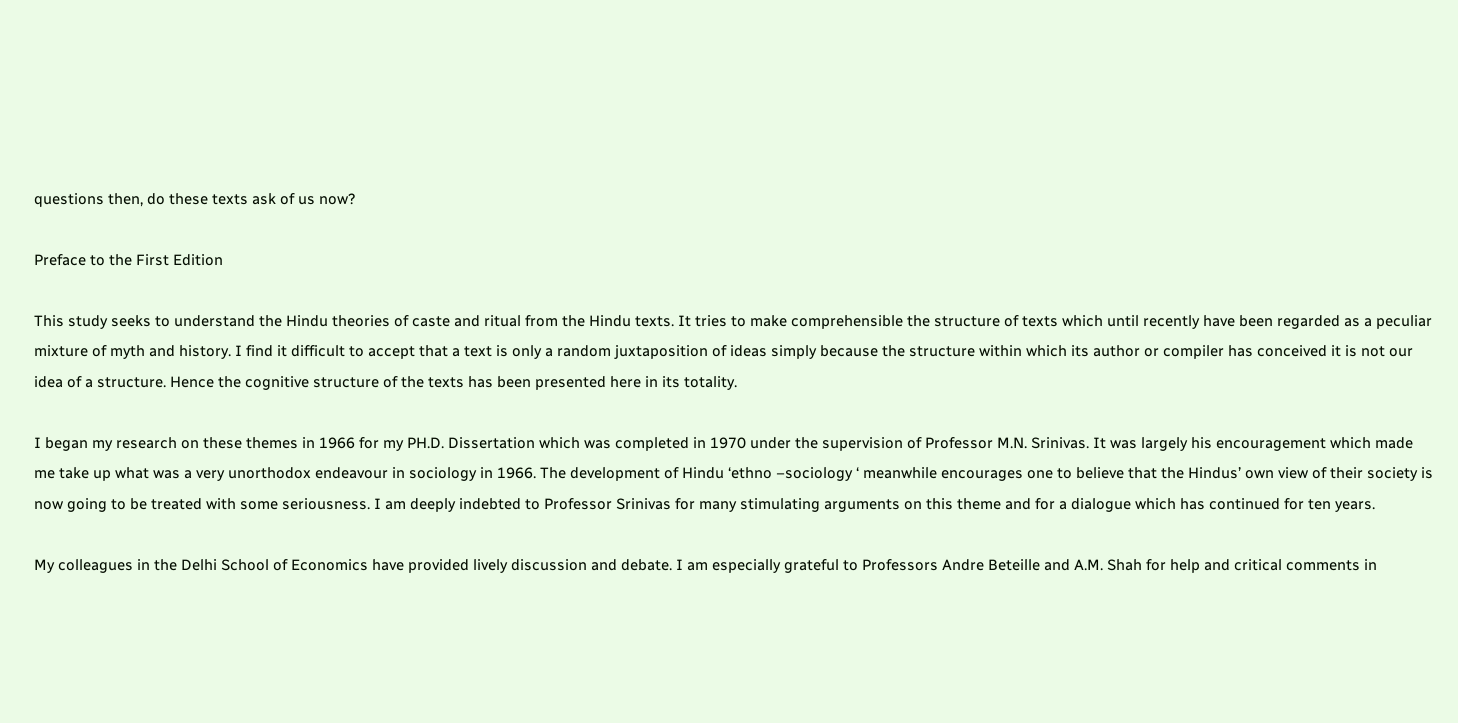questions then, do these texts ask of us now?

Preface to the First Edition

This study seeks to understand the Hindu theories of caste and ritual from the Hindu texts. It tries to make comprehensible the structure of texts which until recently have been regarded as a peculiar mixture of myth and history. I find it difficult to accept that a text is only a random juxtaposition of ideas simply because the structure within which its author or compiler has conceived it is not our idea of a structure. Hence the cognitive structure of the texts has been presented here in its totality.

I began my research on these themes in 1966 for my PH.D. Dissertation which was completed in 1970 under the supervision of Professor M.N. Srinivas. It was largely his encouragement which made me take up what was a very unorthodox endeavour in sociology in 1966. The development of Hindu ‘ethno –sociology ‘ meanwhile encourages one to believe that the Hindus’ own view of their society is now going to be treated with some seriousness. I am deeply indebted to Professor Srinivas for many stimulating arguments on this theme and for a dialogue which has continued for ten years.

My colleagues in the Delhi School of Economics have provided lively discussion and debate. I am especially grateful to Professors Andre Beteille and A.M. Shah for help and critical comments in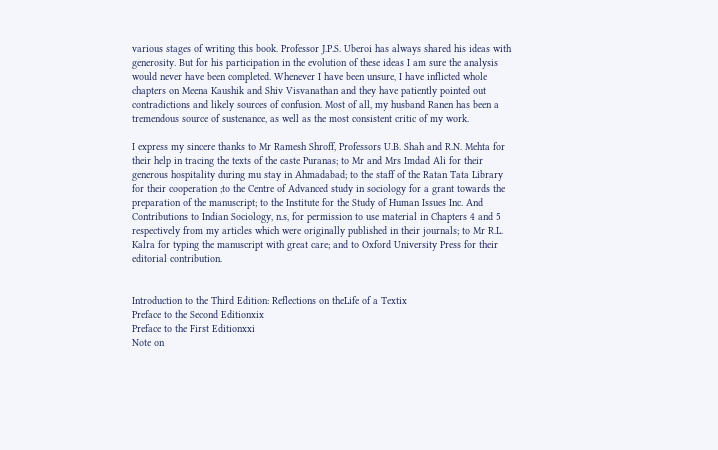various stages of writing this book. Professor J.P.S. Uberoi has always shared his ideas with generosity. But for his participation in the evolution of these ideas I am sure the analysis would never have been completed. Whenever I have been unsure, I have inflicted whole chapters on Meena Kaushik and Shiv Visvanathan and they have patiently pointed out contradictions and likely sources of confusion. Most of all, my husband Ranen has been a tremendous source of sustenance, as well as the most consistent critic of my work.

I express my sincere thanks to Mr Ramesh Shroff, Professors U.B. Shah and R.N. Mehta for their help in tracing the texts of the caste Puranas; to Mr and Mrs Imdad Ali for their generous hospitality during mu stay in Ahmadabad; to the staff of the Ratan Tata Library for their cooperation ;to the Centre of Advanced study in sociology for a grant towards the preparation of the manuscript; to the Institute for the Study of Human Issues Inc. And Contributions to Indian Sociology, n.s, for permission to use material in Chapters 4 and 5 respectively from my articles which were originally published in their journals; to Mr R.L. Kalra for typing the manuscript with great care; and to Oxford University Press for their editorial contribution.


Introduction to the Third Edition: Reflections on theLife of a Textix
Preface to the Second Editionxix
Preface to the First Editionxxi
Note on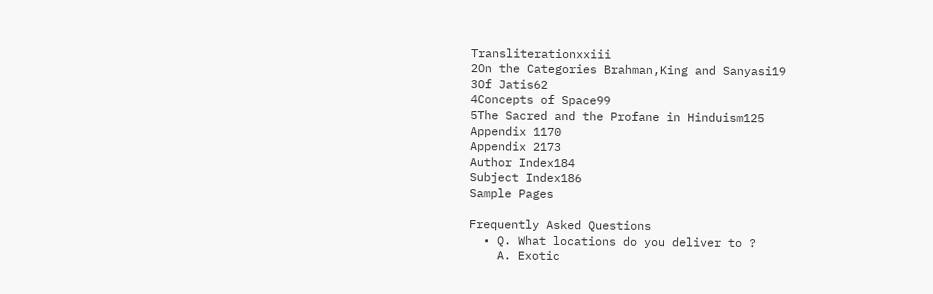Transliterationxxiii
2On the Categories Brahman,King and Sanyasi19
3Of Jatis62
4Concepts of Space99
5The Sacred and the Profane in Hinduism125
Appendix 1170
Appendix 2173
Author Index184
Subject Index186
Sample Pages

Frequently Asked Questions
  • Q. What locations do you deliver to ?
    A. Exotic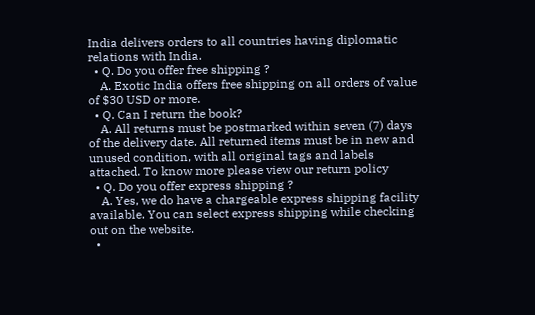India delivers orders to all countries having diplomatic relations with India.
  • Q. Do you offer free shipping ?
    A. Exotic India offers free shipping on all orders of value of $30 USD or more.
  • Q. Can I return the book?
    A. All returns must be postmarked within seven (7) days of the delivery date. All returned items must be in new and unused condition, with all original tags and labels attached. To know more please view our return policy
  • Q. Do you offer express shipping ?
    A. Yes, we do have a chargeable express shipping facility available. You can select express shipping while checking out on the website.
  •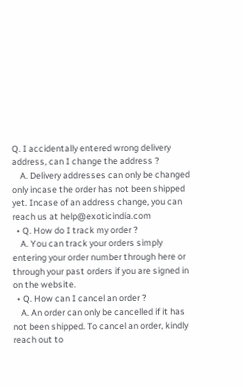Q. I accidentally entered wrong delivery address, can I change the address ?
    A. Delivery addresses can only be changed only incase the order has not been shipped yet. Incase of an address change, you can reach us at help@exoticindia.com
  • Q. How do I track my order ?
    A. You can track your orders simply entering your order number through here or through your past orders if you are signed in on the website.
  • Q. How can I cancel an order ?
    A. An order can only be cancelled if it has not been shipped. To cancel an order, kindly reach out to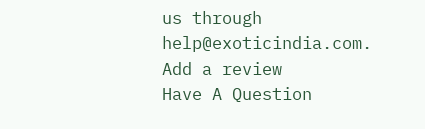us through help@exoticindia.com.
Add a review
Have A Question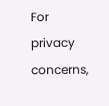For privacy concerns,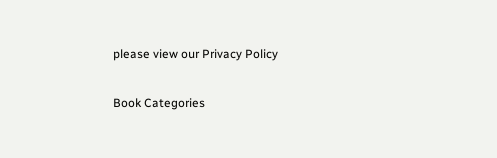please view our Privacy Policy

Book Categories